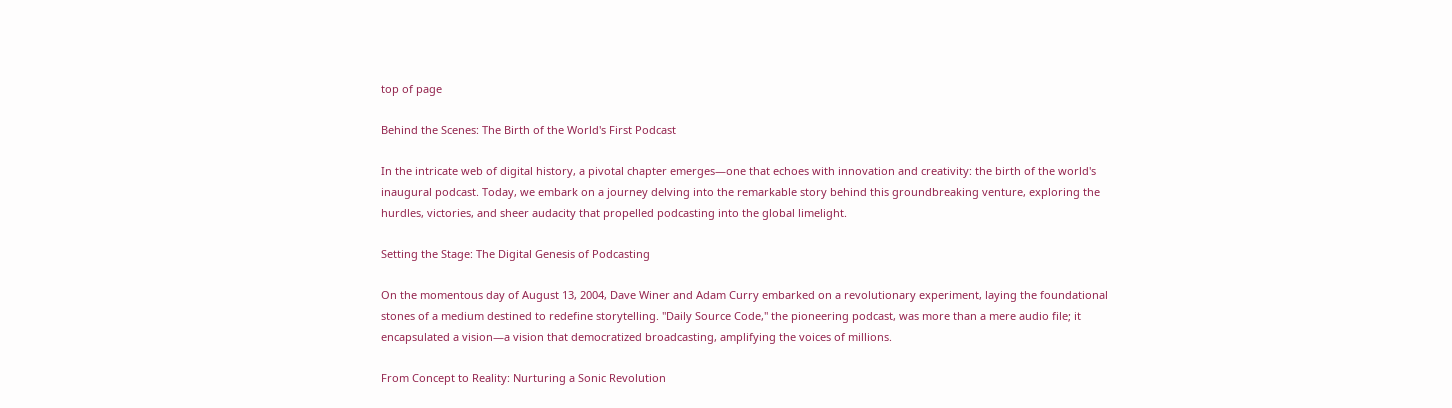top of page

Behind the Scenes: The Birth of the World's First Podcast

In the intricate web of digital history, a pivotal chapter emerges—one that echoes with innovation and creativity: the birth of the world's inaugural podcast. Today, we embark on a journey delving into the remarkable story behind this groundbreaking venture, exploring the hurdles, victories, and sheer audacity that propelled podcasting into the global limelight.

Setting the Stage: The Digital Genesis of Podcasting

On the momentous day of August 13, 2004, Dave Winer and Adam Curry embarked on a revolutionary experiment, laying the foundational stones of a medium destined to redefine storytelling. "Daily Source Code," the pioneering podcast, was more than a mere audio file; it encapsulated a vision—a vision that democratized broadcasting, amplifying the voices of millions.

From Concept to Reality: Nurturing a Sonic Revolution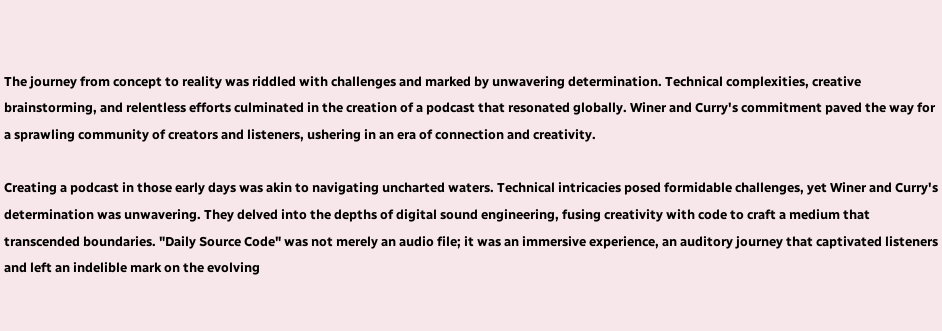The journey from concept to reality was riddled with challenges and marked by unwavering determination. Technical complexities, creative brainstorming, and relentless efforts culminated in the creation of a podcast that resonated globally. Winer and Curry's commitment paved the way for a sprawling community of creators and listeners, ushering in an era of connection and creativity.

Creating a podcast in those early days was akin to navigating uncharted waters. Technical intricacies posed formidable challenges, yet Winer and Curry's determination was unwavering. They delved into the depths of digital sound engineering, fusing creativity with code to craft a medium that transcended boundaries. "Daily Source Code" was not merely an audio file; it was an immersive experience, an auditory journey that captivated listeners and left an indelible mark on the evolving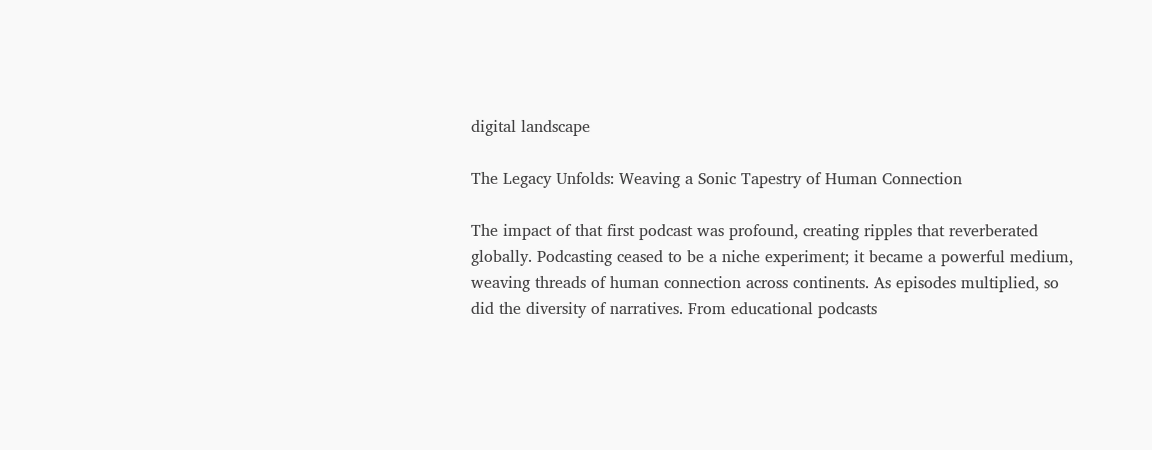digital landscape

The Legacy Unfolds: Weaving a Sonic Tapestry of Human Connection

The impact of that first podcast was profound, creating ripples that reverberated globally. Podcasting ceased to be a niche experiment; it became a powerful medium, weaving threads of human connection across continents. As episodes multiplied, so did the diversity of narratives. From educational podcasts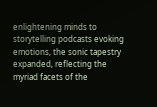enlightening minds to storytelling podcasts evoking emotions, the sonic tapestry expanded, reflecting the myriad facets of the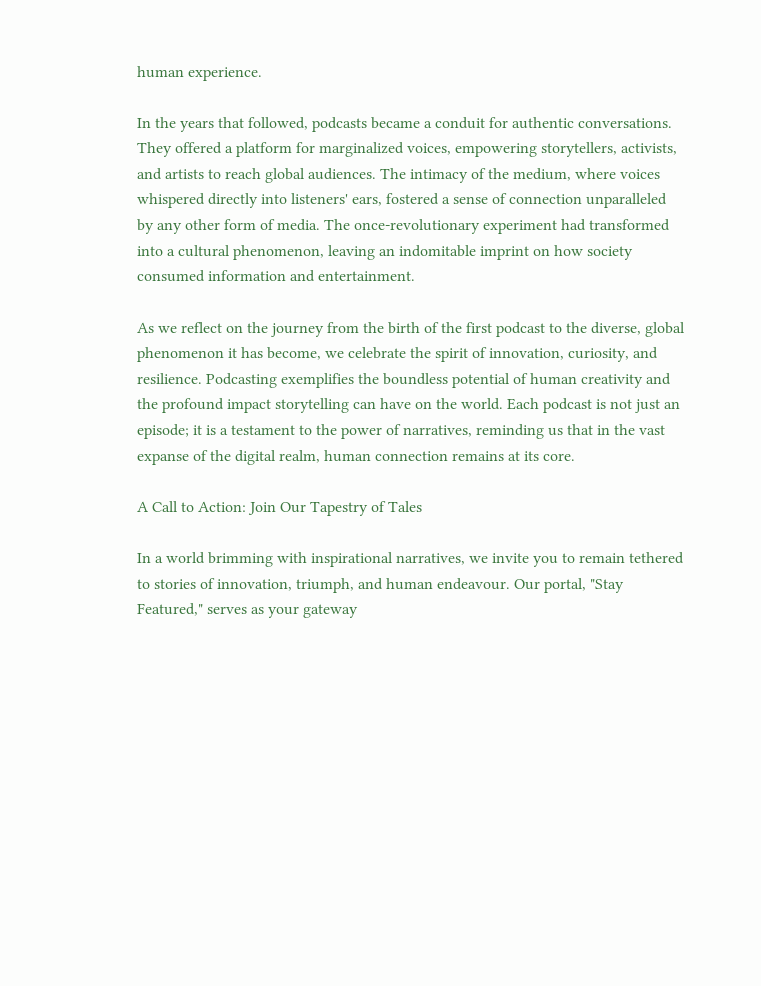human experience.

In the years that followed, podcasts became a conduit for authentic conversations. They offered a platform for marginalized voices, empowering storytellers, activists, and artists to reach global audiences. The intimacy of the medium, where voices whispered directly into listeners' ears, fostered a sense of connection unparalleled by any other form of media. The once-revolutionary experiment had transformed into a cultural phenomenon, leaving an indomitable imprint on how society consumed information and entertainment.

As we reflect on the journey from the birth of the first podcast to the diverse, global phenomenon it has become, we celebrate the spirit of innovation, curiosity, and resilience. Podcasting exemplifies the boundless potential of human creativity and the profound impact storytelling can have on the world. Each podcast is not just an episode; it is a testament to the power of narratives, reminding us that in the vast expanse of the digital realm, human connection remains at its core.

A Call to Action: Join Our Tapestry of Tales

In a world brimming with inspirational narratives, we invite you to remain tethered to stories of innovation, triumph, and human endeavour. Our portal, "Stay Featured," serves as your gateway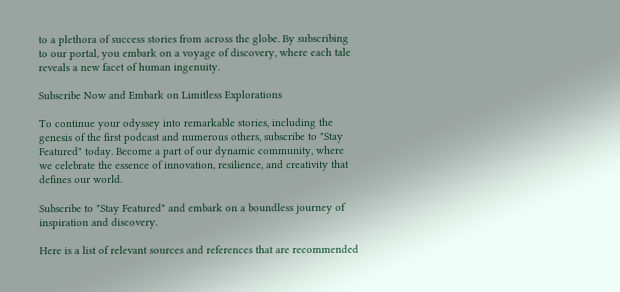to a plethora of success stories from across the globe. By subscribing to our portal, you embark on a voyage of discovery, where each tale reveals a new facet of human ingenuity.

Subscribe Now and Embark on Limitless Explorations

To continue your odyssey into remarkable stories, including the genesis of the first podcast and numerous others, subscribe to "Stay Featured" today. Become a part of our dynamic community, where we celebrate the essence of innovation, resilience, and creativity that defines our world.

Subscribe to "Stay Featured" and embark on a boundless journey of inspiration and discovery.

Here is a list of relevant sources and references that are recommended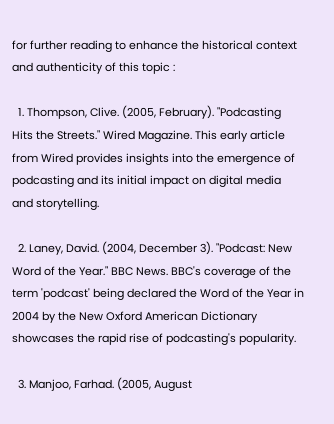for further reading to enhance the historical context and authenticity of this topic :

  1. Thompson, Clive. (2005, February). "Podcasting Hits the Streets." Wired Magazine. This early article from Wired provides insights into the emergence of podcasting and its initial impact on digital media and storytelling.

  2. Laney, David. (2004, December 3). "Podcast: New Word of the Year." BBC News. BBC's coverage of the term 'podcast' being declared the Word of the Year in 2004 by the New Oxford American Dictionary showcases the rapid rise of podcasting's popularity.

  3. Manjoo, Farhad. (2005, August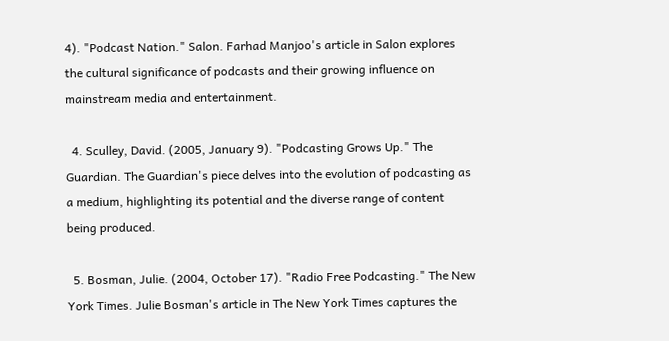4). "Podcast Nation." Salon. Farhad Manjoo's article in Salon explores the cultural significance of podcasts and their growing influence on mainstream media and entertainment.

  4. Sculley, David. (2005, January 9). "Podcasting Grows Up." The Guardian. The Guardian's piece delves into the evolution of podcasting as a medium, highlighting its potential and the diverse range of content being produced.

  5. Bosman, Julie. (2004, October 17). "Radio Free Podcasting." The New York Times. Julie Bosman's article in The New York Times captures the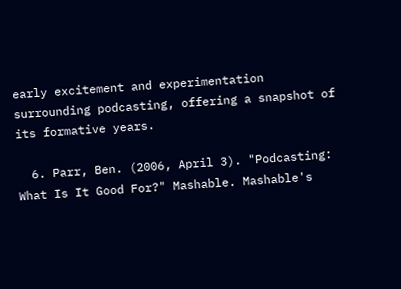early excitement and experimentation surrounding podcasting, offering a snapshot of its formative years.

  6. Parr, Ben. (2006, April 3). "Podcasting: What Is It Good For?" Mashable. Mashable's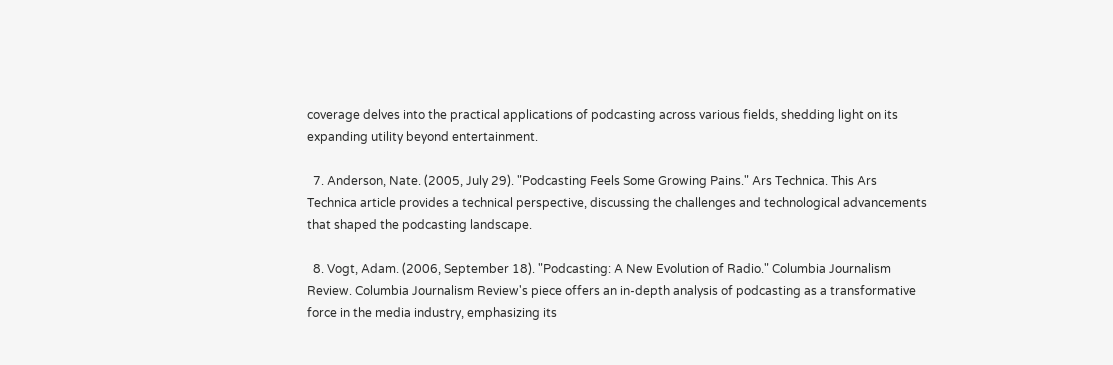coverage delves into the practical applications of podcasting across various fields, shedding light on its expanding utility beyond entertainment.

  7. Anderson, Nate. (2005, July 29). "Podcasting Feels Some Growing Pains." Ars Technica. This Ars Technica article provides a technical perspective, discussing the challenges and technological advancements that shaped the podcasting landscape.

  8. Vogt, Adam. (2006, September 18). "Podcasting: A New Evolution of Radio." Columbia Journalism Review. Columbia Journalism Review's piece offers an in-depth analysis of podcasting as a transformative force in the media industry, emphasizing its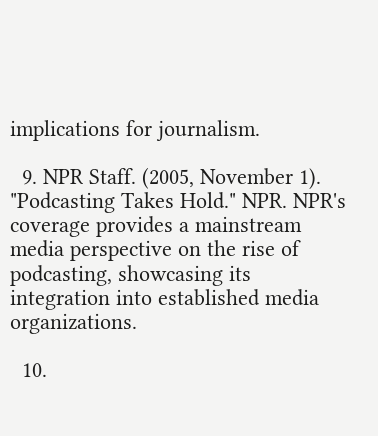implications for journalism.

  9. NPR Staff. (2005, November 1). "Podcasting Takes Hold." NPR. NPR's coverage provides a mainstream media perspective on the rise of podcasting, showcasing its integration into established media organizations.

  10.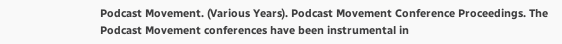Podcast Movement. (Various Years). Podcast Movement Conference Proceedings. The Podcast Movement conferences have been instrumental in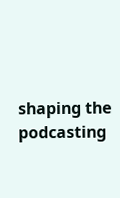shaping the podcasting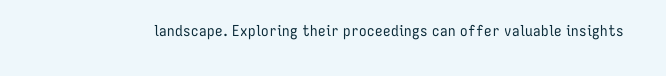landscape. Exploring their proceedings can offer valuable insights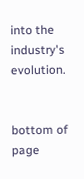into the industry's evolution.


bottom of page